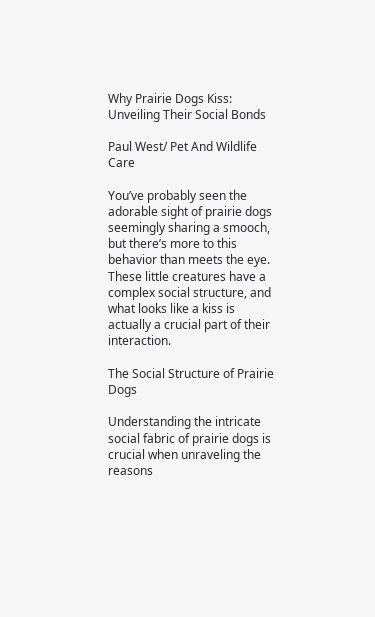Why Prairie Dogs Kiss: Unveiling Their Social Bonds

Paul West/ Pet And Wildlife Care

You’ve probably seen the adorable sight of prairie dogs seemingly sharing a smooch, but there’s more to this behavior than meets the eye. These little creatures have a complex social structure, and what looks like a kiss is actually a crucial part of their interaction.

The Social Structure of Prairie Dogs

Understanding the intricate social fabric of prairie dogs is crucial when unraveling the reasons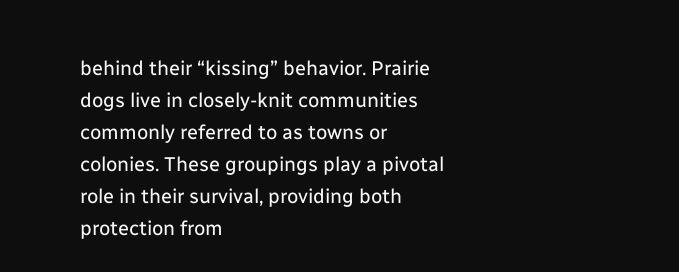behind their “kissing” behavior. Prairie dogs live in closely-knit communities commonly referred to as towns or colonies. These groupings play a pivotal role in their survival, providing both protection from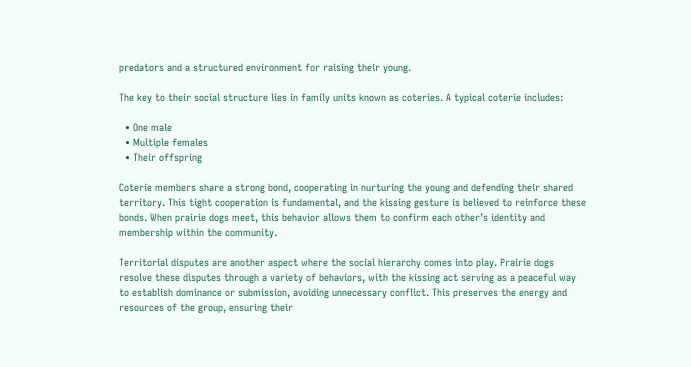predators and a structured environment for raising their young.

The key to their social structure lies in family units known as coteries. A typical coterie includes:

  • One male
  • Multiple females
  • Their offspring

Coterie members share a strong bond, cooperating in nurturing the young and defending their shared territory. This tight cooperation is fundamental, and the kissing gesture is believed to reinforce these bonds. When prairie dogs meet, this behavior allows them to confirm each other’s identity and membership within the community.

Territorial disputes are another aspect where the social hierarchy comes into play. Prairie dogs resolve these disputes through a variety of behaviors, with the kissing act serving as a peaceful way to establish dominance or submission, avoiding unnecessary conflict. This preserves the energy and resources of the group, ensuring their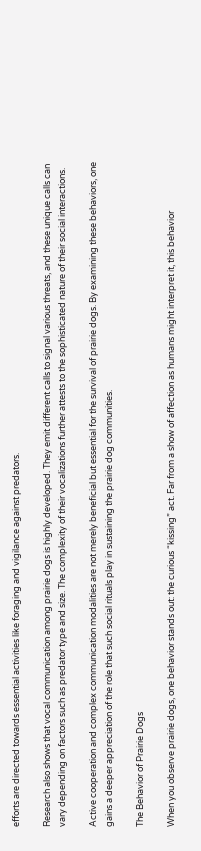efforts are directed towards essential activities like foraging and vigilance against predators.

Research also shows that vocal communication among prairie dogs is highly developed. They emit different calls to signal various threats, and these unique calls can vary depending on factors such as predator type and size. The complexity of their vocalizations further attests to the sophisticated nature of their social interactions.

Active cooperation and complex communication modalities are not merely beneficial but essential for the survival of prairie dogs. By examining these behaviors, one gains a deeper appreciation of the role that such social rituals play in sustaining the prairie dog communities.

The Behavior of Prairie Dogs

When you observe prairie dogs, one behavior stands out: the curious “kissing” act. Far from a show of affection as humans might interpret it, this behavior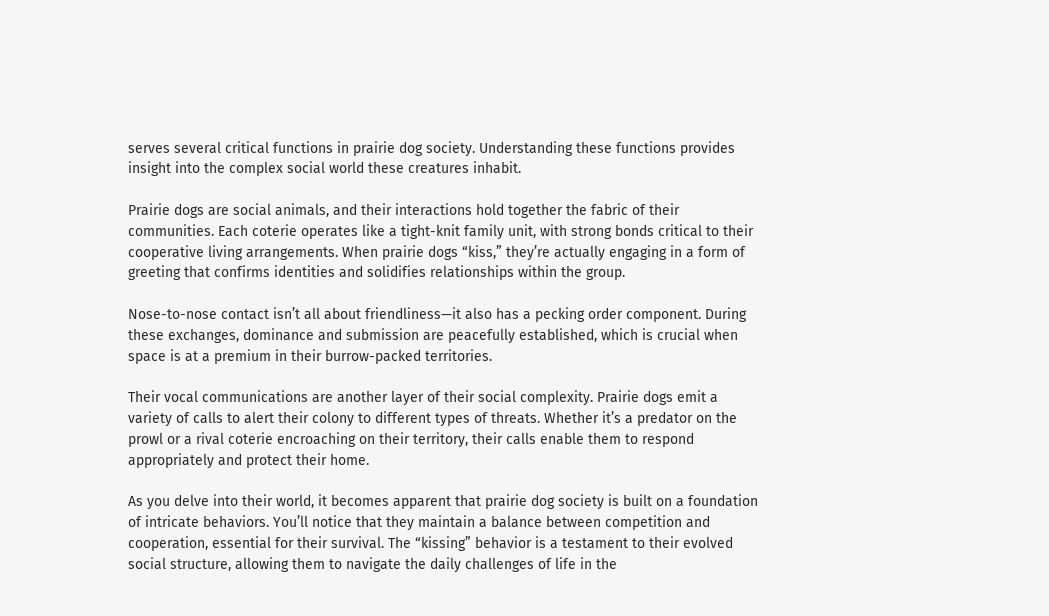serves several critical functions in prairie dog society. Understanding these functions provides insight into the complex social world these creatures inhabit.

Prairie dogs are social animals, and their interactions hold together the fabric of their communities. Each coterie operates like a tight-knit family unit, with strong bonds critical to their cooperative living arrangements. When prairie dogs “kiss,” they’re actually engaging in a form of greeting that confirms identities and solidifies relationships within the group.

Nose-to-nose contact isn’t all about friendliness—it also has a pecking order component. During these exchanges, dominance and submission are peacefully established, which is crucial when space is at a premium in their burrow-packed territories.

Their vocal communications are another layer of their social complexity. Prairie dogs emit a variety of calls to alert their colony to different types of threats. Whether it’s a predator on the prowl or a rival coterie encroaching on their territory, their calls enable them to respond appropriately and protect their home.

As you delve into their world, it becomes apparent that prairie dog society is built on a foundation of intricate behaviors. You’ll notice that they maintain a balance between competition and cooperation, essential for their survival. The “kissing” behavior is a testament to their evolved social structure, allowing them to navigate the daily challenges of life in the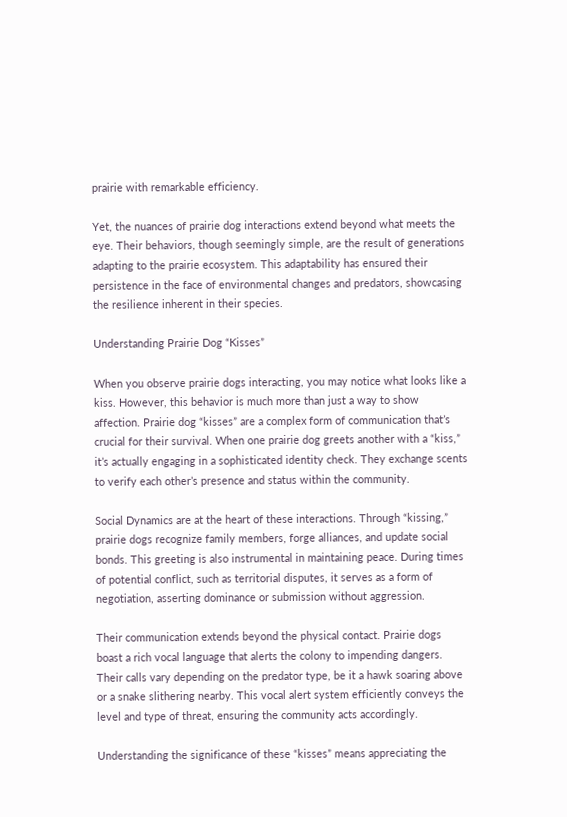prairie with remarkable efficiency.

Yet, the nuances of prairie dog interactions extend beyond what meets the eye. Their behaviors, though seemingly simple, are the result of generations adapting to the prairie ecosystem. This adaptability has ensured their persistence in the face of environmental changes and predators, showcasing the resilience inherent in their species.

Understanding Prairie Dog “Kisses”

When you observe prairie dogs interacting, you may notice what looks like a kiss. However, this behavior is much more than just a way to show affection. Prairie dog “kisses” are a complex form of communication that’s crucial for their survival. When one prairie dog greets another with a “kiss,” it’s actually engaging in a sophisticated identity check. They exchange scents to verify each other’s presence and status within the community.

Social Dynamics are at the heart of these interactions. Through “kissing,” prairie dogs recognize family members, forge alliances, and update social bonds. This greeting is also instrumental in maintaining peace. During times of potential conflict, such as territorial disputes, it serves as a form of negotiation, asserting dominance or submission without aggression.

Their communication extends beyond the physical contact. Prairie dogs boast a rich vocal language that alerts the colony to impending dangers. Their calls vary depending on the predator type, be it a hawk soaring above or a snake slithering nearby. This vocal alert system efficiently conveys the level and type of threat, ensuring the community acts accordingly.

Understanding the significance of these “kisses” means appreciating the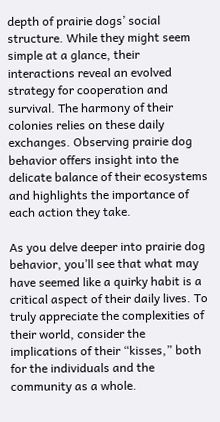depth of prairie dogs’ social structure. While they might seem simple at a glance, their interactions reveal an evolved strategy for cooperation and survival. The harmony of their colonies relies on these daily exchanges. Observing prairie dog behavior offers insight into the delicate balance of their ecosystems and highlights the importance of each action they take.

As you delve deeper into prairie dog behavior, you’ll see that what may have seemed like a quirky habit is a critical aspect of their daily lives. To truly appreciate the complexities of their world, consider the implications of their “kisses,” both for the individuals and the community as a whole.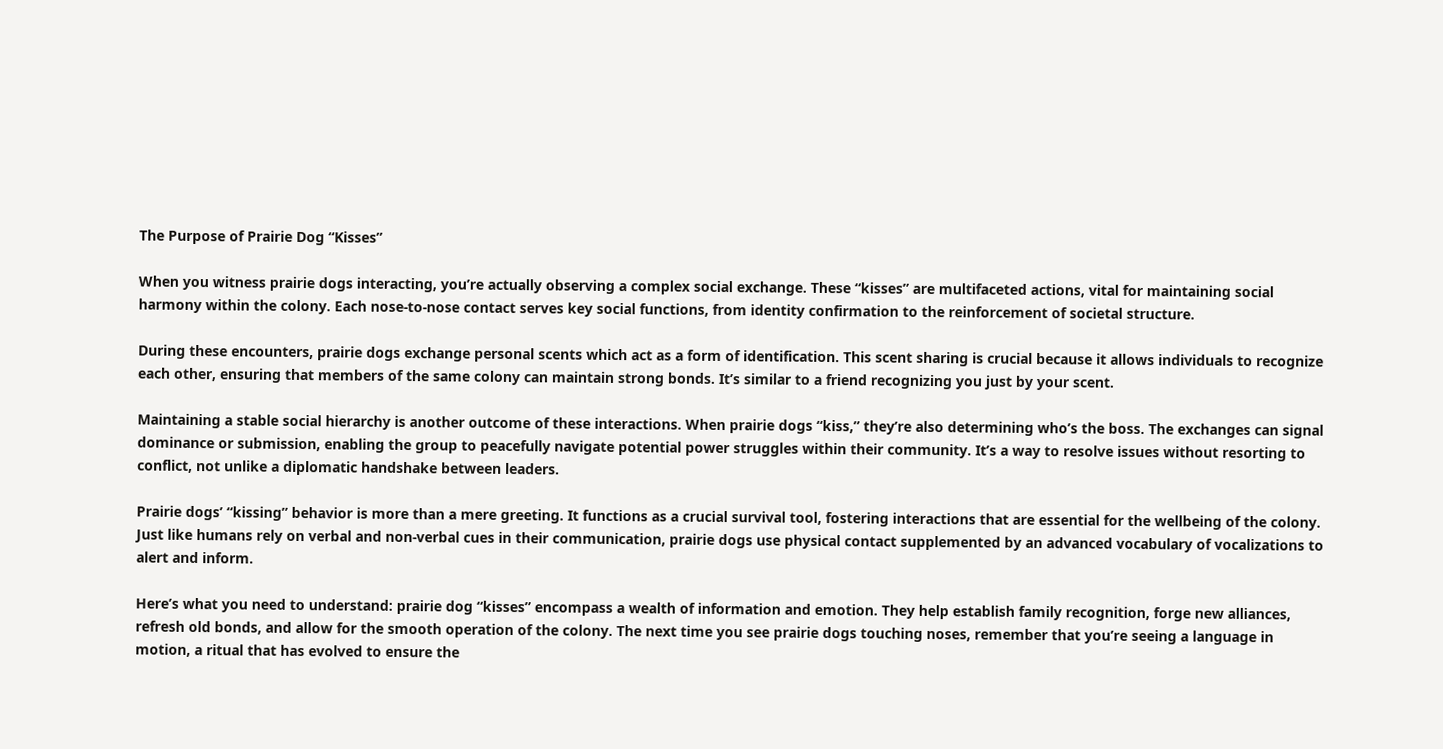The Purpose of Prairie Dog “Kisses”

When you witness prairie dogs interacting, you’re actually observing a complex social exchange. These “kisses” are multifaceted actions, vital for maintaining social harmony within the colony. Each nose-to-nose contact serves key social functions, from identity confirmation to the reinforcement of societal structure.

During these encounters, prairie dogs exchange personal scents which act as a form of identification. This scent sharing is crucial because it allows individuals to recognize each other, ensuring that members of the same colony can maintain strong bonds. It’s similar to a friend recognizing you just by your scent.

Maintaining a stable social hierarchy is another outcome of these interactions. When prairie dogs “kiss,” they’re also determining who’s the boss. The exchanges can signal dominance or submission, enabling the group to peacefully navigate potential power struggles within their community. It’s a way to resolve issues without resorting to conflict, not unlike a diplomatic handshake between leaders.

Prairie dogs’ “kissing” behavior is more than a mere greeting. It functions as a crucial survival tool, fostering interactions that are essential for the wellbeing of the colony. Just like humans rely on verbal and non-verbal cues in their communication, prairie dogs use physical contact supplemented by an advanced vocabulary of vocalizations to alert and inform.

Here’s what you need to understand: prairie dog “kisses” encompass a wealth of information and emotion. They help establish family recognition, forge new alliances, refresh old bonds, and allow for the smooth operation of the colony. The next time you see prairie dogs touching noses, remember that you’re seeing a language in motion, a ritual that has evolved to ensure the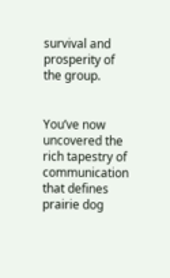survival and prosperity of the group.


You’ve now uncovered the rich tapestry of communication that defines prairie dog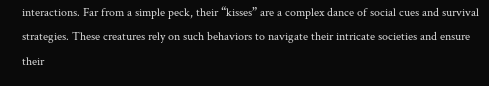interactions. Far from a simple peck, their “kisses” are a complex dance of social cues and survival strategies. These creatures rely on such behaviors to navigate their intricate societies and ensure their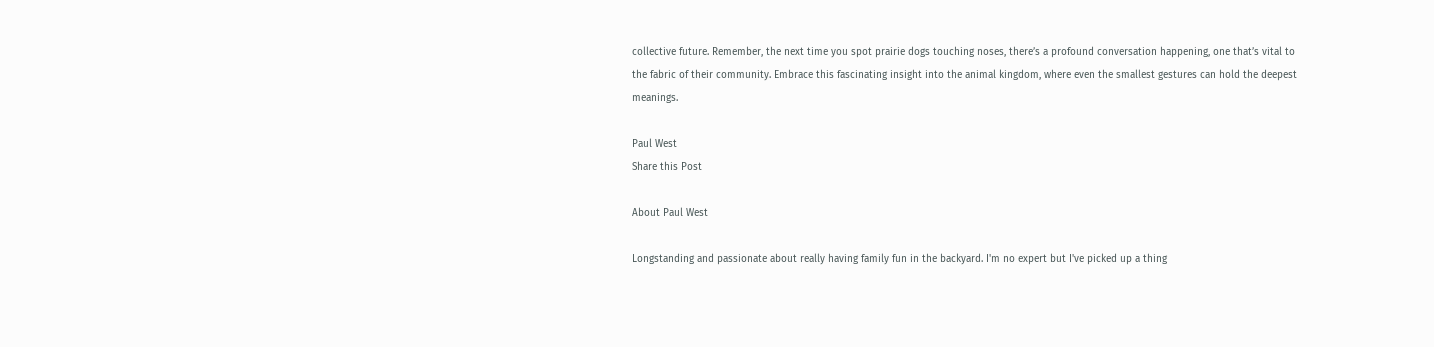collective future. Remember, the next time you spot prairie dogs touching noses, there’s a profound conversation happening, one that’s vital to the fabric of their community. Embrace this fascinating insight into the animal kingdom, where even the smallest gestures can hold the deepest meanings.

Paul West
Share this Post

About Paul West

Longstanding and passionate about really having family fun in the backyard. I'm no expert but I've picked up a thing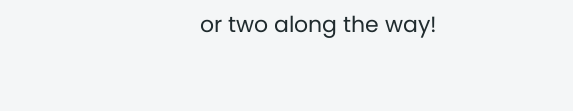or two along the way!